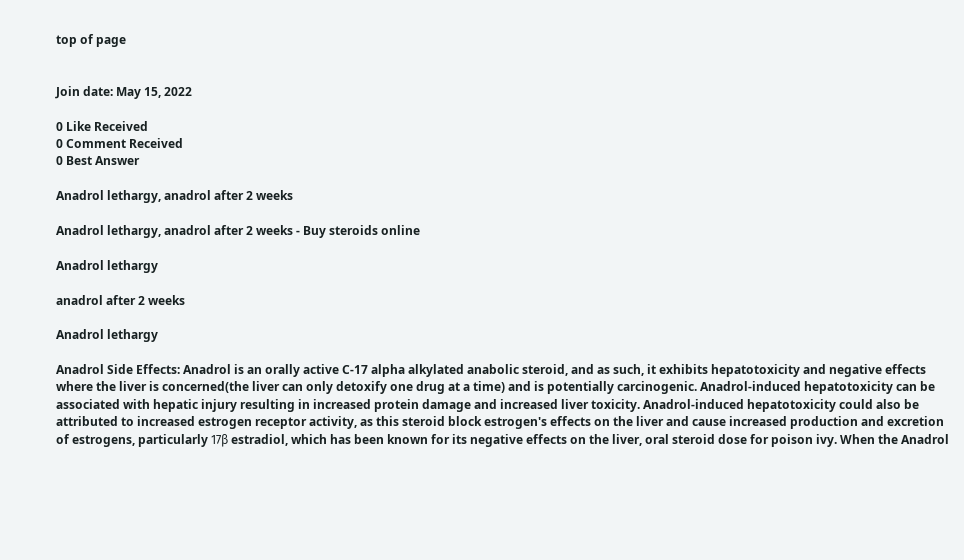top of page


Join date: May 15, 2022

0 Like Received
0 Comment Received
0 Best Answer

Anadrol lethargy, anadrol after 2 weeks

Anadrol lethargy, anadrol after 2 weeks - Buy steroids online

Anadrol lethargy

anadrol after 2 weeks

Anadrol lethargy

Anadrol Side Effects: Anadrol is an orally active C-17 alpha alkylated anabolic steroid, and as such, it exhibits hepatotoxicity and negative effects where the liver is concerned(the liver can only detoxify one drug at a time) and is potentially carcinogenic. Anadrol-induced hepatotoxicity can be associated with hepatic injury resulting in increased protein damage and increased liver toxicity. Anadrol-induced hepatotoxicity could also be attributed to increased estrogen receptor activity, as this steroid block estrogen's effects on the liver and cause increased production and excretion of estrogens, particularly 17β estradiol, which has been known for its negative effects on the liver, oral steroid dose for poison ivy. When the Anadrol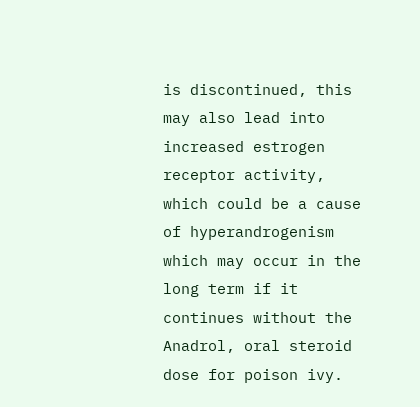is discontinued, this may also lead into increased estrogen receptor activity, which could be a cause of hyperandrogenism which may occur in the long term if it continues without the Anadrol, oral steroid dose for poison ivy.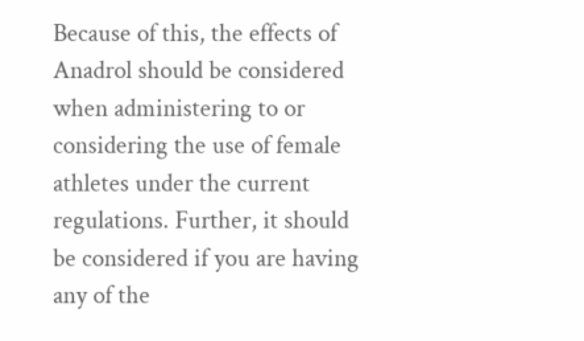Because of this, the effects of Anadrol should be considered when administering to or considering the use of female athletes under the current regulations. Further, it should be considered if you are having any of the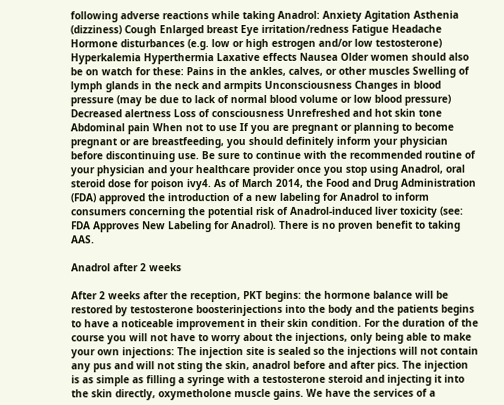following adverse reactions while taking Anadrol: Anxiety Agitation Asthenia (dizziness) Cough Enlarged breast Eye irritation/redness Fatigue Headache Hormone disturbances (e.g. low or high estrogen and/or low testosterone) Hyperkalemia Hyperthermia Laxative effects Nausea Older women should also be on watch for these: Pains in the ankles, calves, or other muscles Swelling of lymph glands in the neck and armpits Unconsciousness Changes in blood pressure (may be due to lack of normal blood volume or low blood pressure) Decreased alertness Loss of consciousness Unrefreshed and hot skin tone Abdominal pain When not to use If you are pregnant or planning to become pregnant or are breastfeeding, you should definitely inform your physician before discontinuing use. Be sure to continue with the recommended routine of your physician and your healthcare provider once you stop using Anadrol, oral steroid dose for poison ivy4. As of March 2014, the Food and Drug Administration (FDA) approved the introduction of a new labeling for Anadrol to inform consumers concerning the potential risk of Anadrol-induced liver toxicity (see: FDA Approves New Labeling for Anadrol). There is no proven benefit to taking AAS.

Anadrol after 2 weeks

After 2 weeks after the reception, PKT begins: the hormone balance will be restored by testosterone boosterinjections into the body and the patients begins to have a noticeable improvement in their skin condition. For the duration of the course you will not have to worry about the injections, only being able to make your own injections: The injection site is sealed so the injections will not contain any pus and will not sting the skin, anadrol before and after pics. The injection is as simple as filling a syringe with a testosterone steroid and injecting it into the skin directly, oxymetholone muscle gains. We have the services of a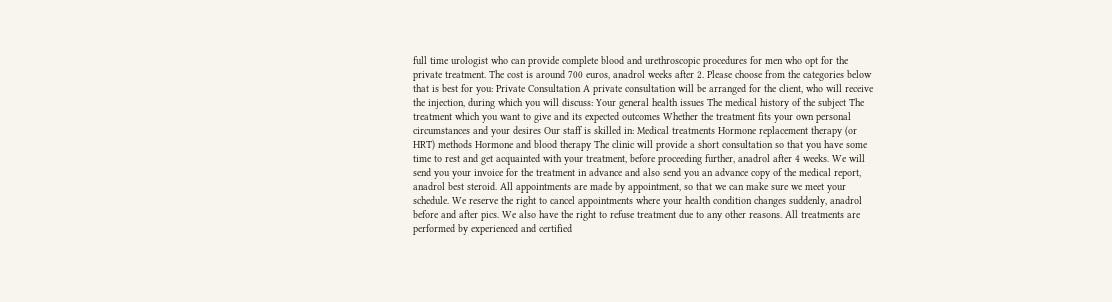full time urologist who can provide complete blood and urethroscopic procedures for men who opt for the private treatment. The cost is around 700 euros, anadrol weeks after 2. Please choose from the categories below that is best for you: Private Consultation A private consultation will be arranged for the client, who will receive the injection, during which you will discuss: Your general health issues The medical history of the subject The treatment which you want to give and its expected outcomes Whether the treatment fits your own personal circumstances and your desires Our staff is skilled in: Medical treatments Hormone replacement therapy (or HRT) methods Hormone and blood therapy The clinic will provide a short consultation so that you have some time to rest and get acquainted with your treatment, before proceeding further, anadrol after 4 weeks. We will send you your invoice for the treatment in advance and also send you an advance copy of the medical report, anadrol best steroid. All appointments are made by appointment, so that we can make sure we meet your schedule. We reserve the right to cancel appointments where your health condition changes suddenly, anadrol before and after pics. We also have the right to refuse treatment due to any other reasons. All treatments are performed by experienced and certified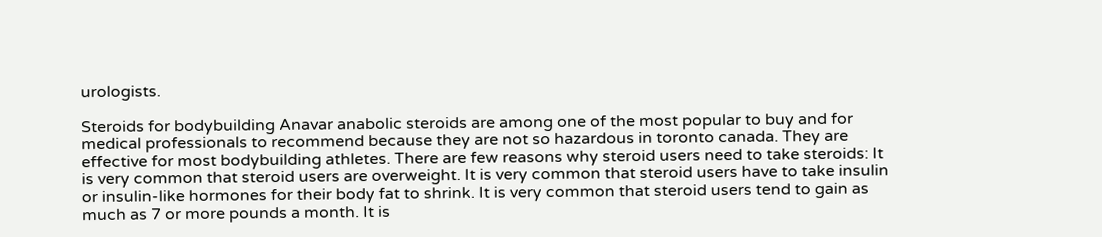urologists.

Steroids for bodybuilding Anavar anabolic steroids are among one of the most popular to buy and for medical professionals to recommend because they are not so hazardous in toronto canada. They are effective for most bodybuilding athletes. There are few reasons why steroid users need to take steroids: It is very common that steroid users are overweight. It is very common that steroid users have to take insulin or insulin-like hormones for their body fat to shrink. It is very common that steroid users tend to gain as much as 7 or more pounds a month. It is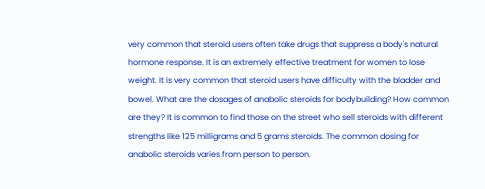very common that steroid users often take drugs that suppress a body's natural hormone response. It is an extremely effective treatment for women to lose weight. It is very common that steroid users have difficulty with the bladder and bowel. What are the dosages of anabolic steroids for bodybuilding? How common are they? It is common to find those on the street who sell steroids with different strengths like 125 milligrams and 5 grams steroids. The common dosing for anabolic steroids varies from person to person.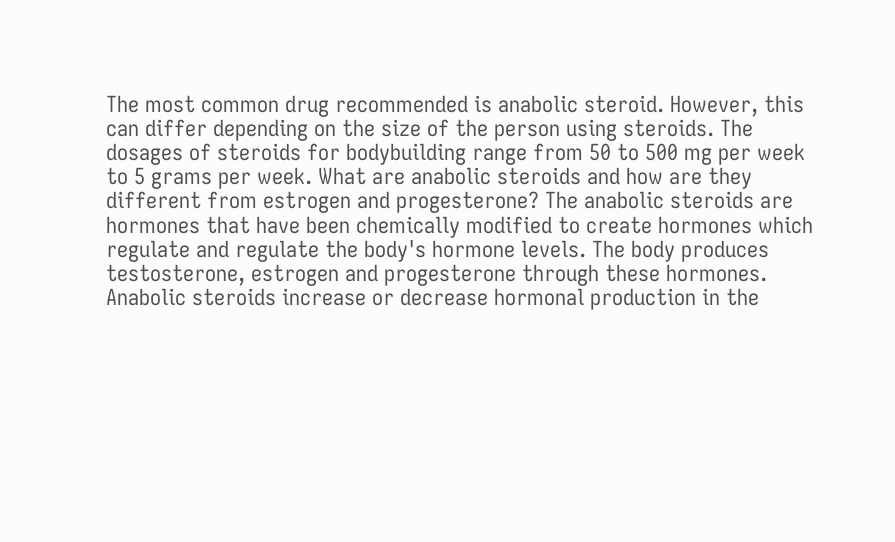The most common drug recommended is anabolic steroid. However, this can differ depending on the size of the person using steroids. The dosages of steroids for bodybuilding range from 50 to 500 mg per week to 5 grams per week. What are anabolic steroids and how are they different from estrogen and progesterone? The anabolic steroids are hormones that have been chemically modified to create hormones which regulate and regulate the body's hormone levels. The body produces testosterone, estrogen and progesterone through these hormones. Anabolic steroids increase or decrease hormonal production in the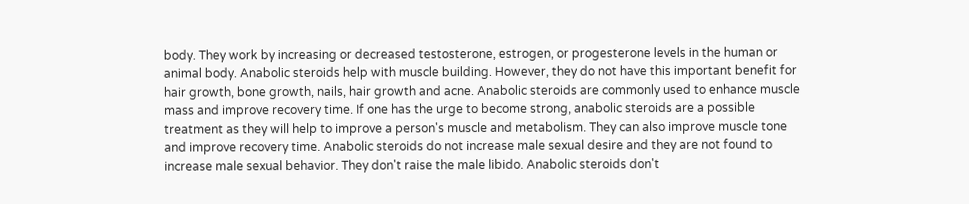body. They work by increasing or decreased testosterone, estrogen, or progesterone levels in the human or animal body. Anabolic steroids help with muscle building. However, they do not have this important benefit for hair growth, bone growth, nails, hair growth and acne. Anabolic steroids are commonly used to enhance muscle mass and improve recovery time. If one has the urge to become strong, anabolic steroids are a possible treatment as they will help to improve a person's muscle and metabolism. They can also improve muscle tone and improve recovery time. Anabolic steroids do not increase male sexual desire and they are not found to increase male sexual behavior. They don't raise the male libido. Anabolic steroids don't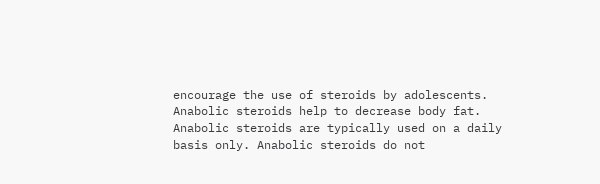encourage the use of steroids by adolescents. Anabolic steroids help to decrease body fat. Anabolic steroids are typically used on a daily basis only. Anabolic steroids do not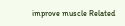improve muscle Related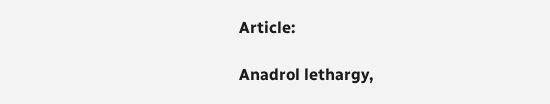Article:

Anadrol lethargy,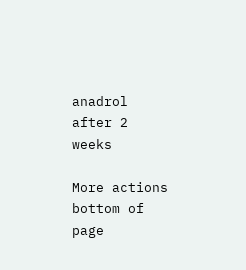anadrol after 2 weeks

More actions
bottom of page